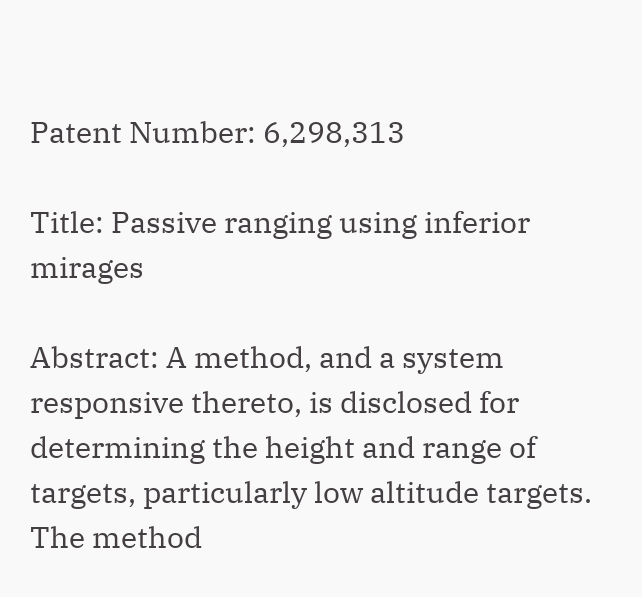Patent Number: 6,298,313

Title: Passive ranging using inferior mirages

Abstract: A method, and a system responsive thereto, is disclosed for determining the height and range of targets, particularly low altitude targets. The method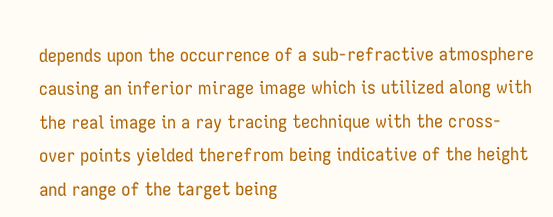depends upon the occurrence of a sub-refractive atmosphere causing an inferior mirage image which is utilized along with the real image in a ray tracing technique with the cross-over points yielded therefrom being indicative of the height and range of the target being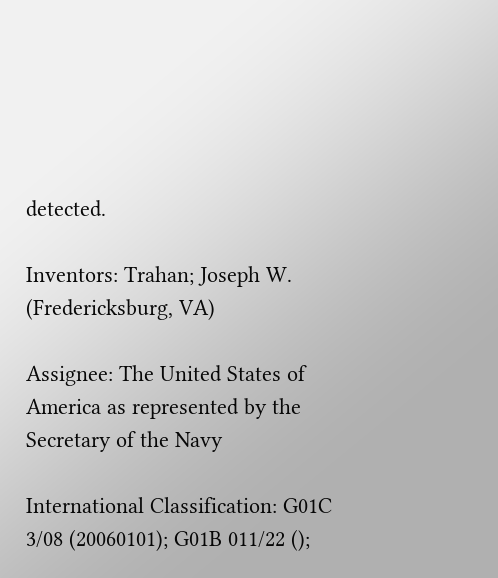detected.

Inventors: Trahan; Joseph W. (Fredericksburg, VA)

Assignee: The United States of America as represented by the Secretary of the Navy

International Classification: G01C 3/08 (20060101); G01B 011/22 ();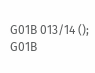G01B 013/14 (); G01B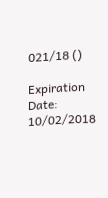021/18 ()

Expiration Date: 10/02/2018